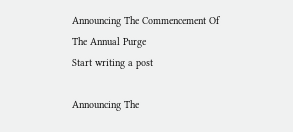Announcing The Commencement Of The Annual Purge
Start writing a post

Announcing The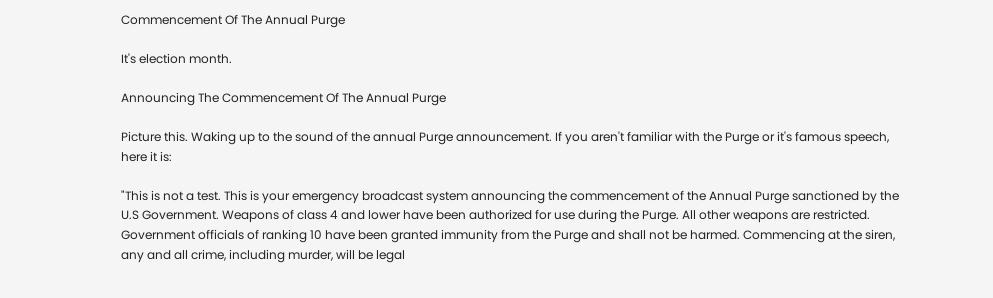Commencement Of The Annual Purge

It's election month.

Announcing The Commencement Of The Annual Purge

Picture this. Waking up to the sound of the annual Purge announcement. If you aren't familiar with the Purge or it's famous speech, here it is:

"This is not a test. This is your emergency broadcast system announcing the commencement of the Annual Purge sanctioned by the U.S Government. Weapons of class 4 and lower have been authorized for use during the Purge. All other weapons are restricted. Government officials of ranking 10 have been granted immunity from the Purge and shall not be harmed. Commencing at the siren, any and all crime, including murder, will be legal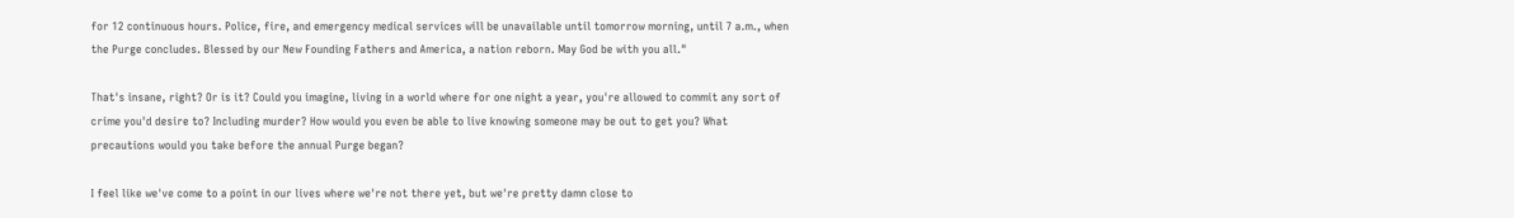for 12 continuous hours. Police, fire, and emergency medical services will be unavailable until tomorrow morning, until 7 a.m., when the Purge concludes. Blessed by our New Founding Fathers and America, a nation reborn. May God be with you all."

That's insane, right? Or is it? Could you imagine, living in a world where for one night a year, you're allowed to commit any sort of crime you'd desire to? Including murder? How would you even be able to live knowing someone may be out to get you? What precautions would you take before the annual Purge began?

I feel like we've come to a point in our lives where we're not there yet, but we're pretty damn close to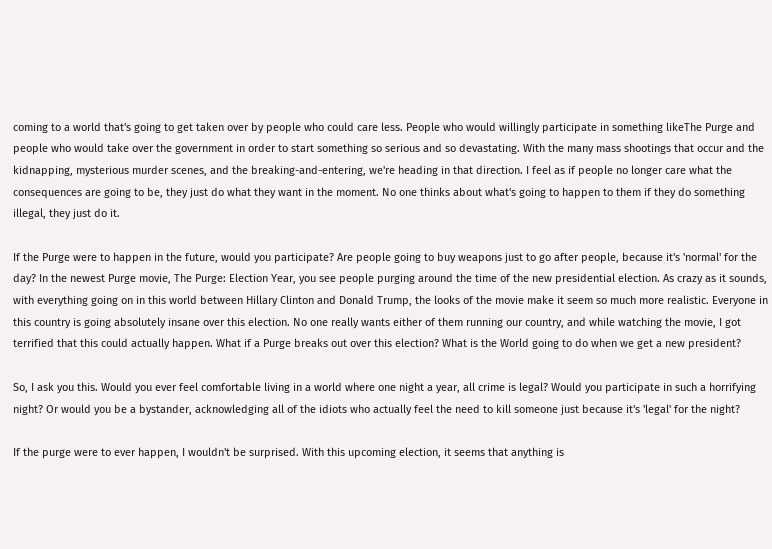coming to a world that's going to get taken over by people who could care less. People who would willingly participate in something likeThe Purge and people who would take over the government in order to start something so serious and so devastating. With the many mass shootings that occur and the kidnapping, mysterious murder scenes, and the breaking-and-entering, we're heading in that direction. I feel as if people no longer care what the consequences are going to be, they just do what they want in the moment. No one thinks about what's going to happen to them if they do something illegal, they just do it.

If the Purge were to happen in the future, would you participate? Are people going to buy weapons just to go after people, because it's 'normal' for the day? In the newest Purge movie, The Purge: Election Year, you see people purging around the time of the new presidential election. As crazy as it sounds, with everything going on in this world between Hillary Clinton and Donald Trump, the looks of the movie make it seem so much more realistic. Everyone in this country is going absolutely insane over this election. No one really wants either of them running our country, and while watching the movie, I got terrified that this could actually happen. What if a Purge breaks out over this election? What is the World going to do when we get a new president?

So, I ask you this. Would you ever feel comfortable living in a world where one night a year, all crime is legal? Would you participate in such a horrifying night? Or would you be a bystander, acknowledging all of the idiots who actually feel the need to kill someone just because it's 'legal' for the night?

If the purge were to ever happen, I wouldn't be surprised. With this upcoming election, it seems that anything is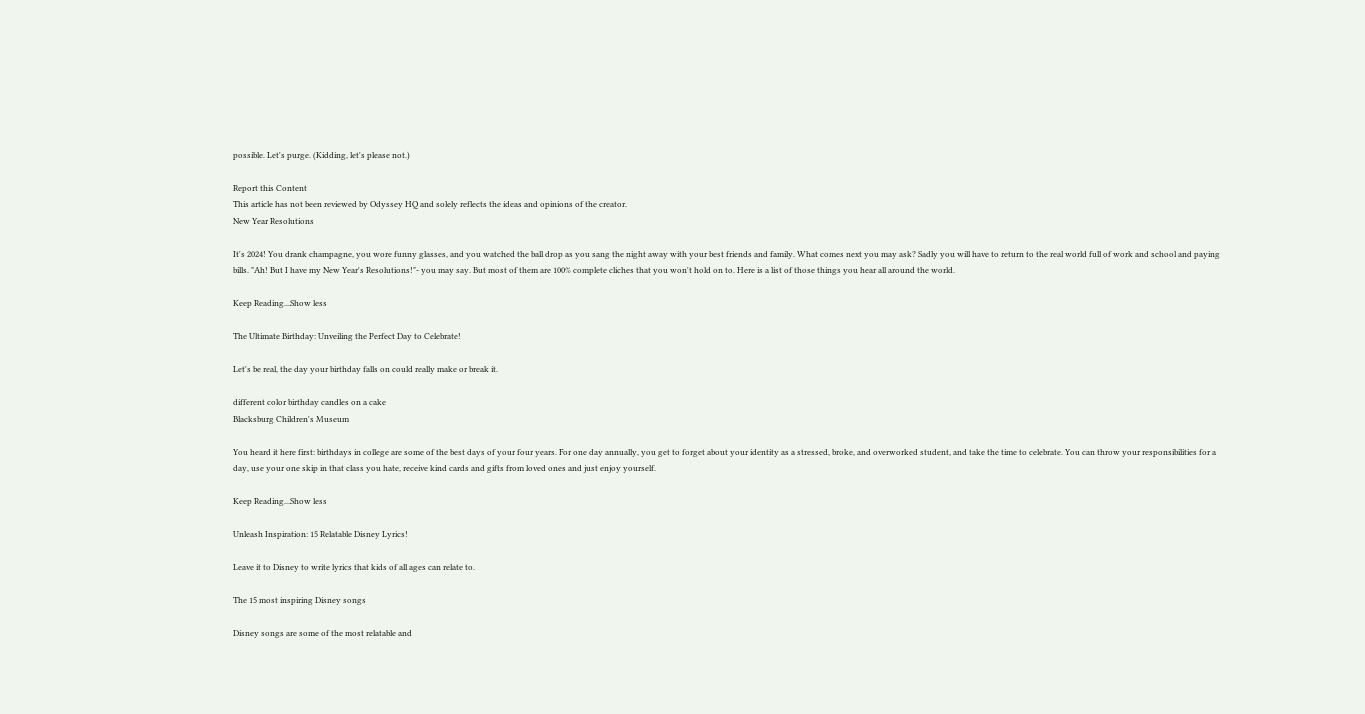possible. Let's purge. (Kidding, let's please not.)

Report this Content
This article has not been reviewed by Odyssey HQ and solely reflects the ideas and opinions of the creator.
New Year Resolutions

It's 2024! You drank champagne, you wore funny glasses, and you watched the ball drop as you sang the night away with your best friends and family. What comes next you may ask? Sadly you will have to return to the real world full of work and school and paying bills. "Ah! But I have my New Year's Resolutions!"- you may say. But most of them are 100% complete cliches that you won't hold on to. Here is a list of those things you hear all around the world.

Keep Reading...Show less

The Ultimate Birthday: Unveiling the Perfect Day to Celebrate!

Let's be real, the day your birthday falls on could really make or break it.

different color birthday candles on a cake
Blacksburg Children's Museum

You heard it here first: birthdays in college are some of the best days of your four years. For one day annually, you get to forget about your identity as a stressed, broke, and overworked student, and take the time to celebrate. You can throw your responsibilities for a day, use your one skip in that class you hate, receive kind cards and gifts from loved ones and just enjoy yourself.

Keep Reading...Show less

Unleash Inspiration: 15 Relatable Disney Lyrics!

Leave it to Disney to write lyrics that kids of all ages can relate to.

The 15 most inspiring Disney songs

Disney songs are some of the most relatable and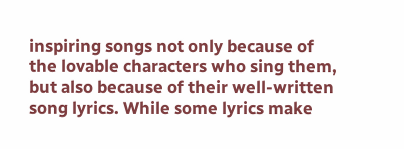inspiring songs not only because of the lovable characters who sing them, but also because of their well-written song lyrics. While some lyrics make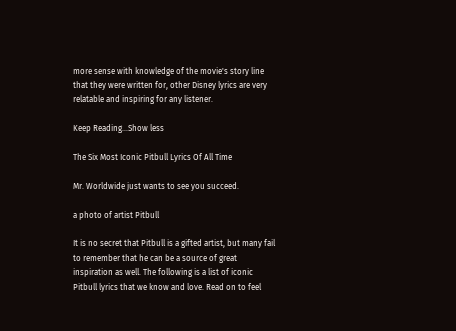more sense with knowledge of the movie's story line that they were written for, other Disney lyrics are very relatable and inspiring for any listener.

Keep Reading...Show less

The Six Most Iconic Pitbull Lyrics Of All Time

Mr. Worldwide just wants to see you succeed.

a photo of artist Pitbull

It is no secret that Pitbull is a gifted artist, but many fail to remember that he can be a source of great inspiration as well. The following is a list of iconic Pitbull lyrics that we know and love. Read on to feel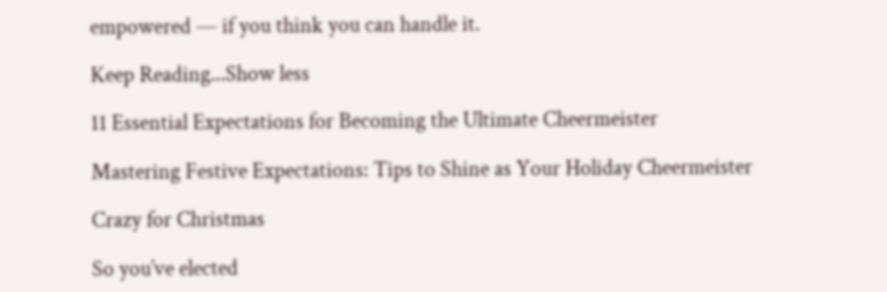empowered — if you think you can handle it.

Keep Reading...Show less

11 Essential Expectations for Becoming the Ultimate Cheermeister

Mastering Festive Expectations: Tips to Shine as Your Holiday Cheermeister

Crazy for Christmas

So you’ve elected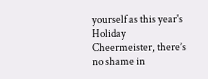yourself as this year's Holiday Cheermeister, there’s no shame in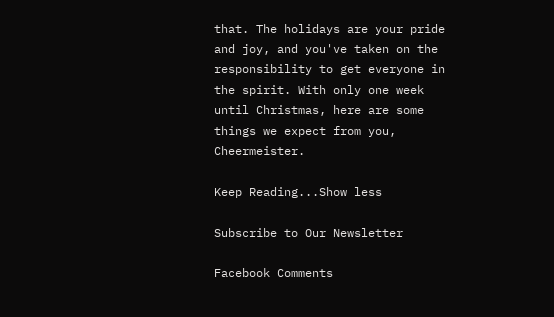that. The holidays are your pride and joy, and you've taken on the responsibility to get everyone in the spirit. With only one week until Christmas, here are some things we expect from you, Cheermeister.

Keep Reading...Show less

Subscribe to Our Newsletter

Facebook Comments